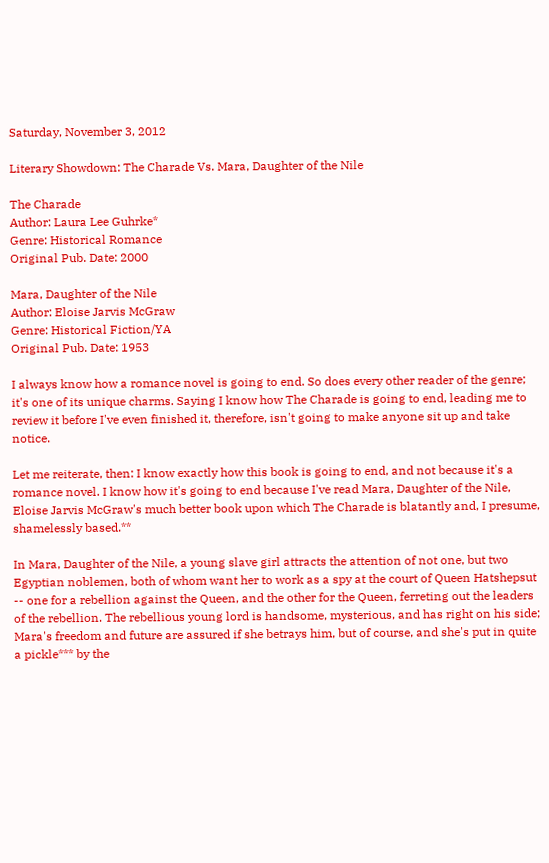Saturday, November 3, 2012

Literary Showdown: The Charade Vs. Mara, Daughter of the Nile

The Charade
Author: Laura Lee Guhrke*
Genre: Historical Romance
Original Pub. Date: 2000

Mara, Daughter of the Nile
Author: Eloise Jarvis McGraw
Genre: Historical Fiction/YA
Original Pub. Date: 1953

I always know how a romance novel is going to end. So does every other reader of the genre; it's one of its unique charms. Saying I know how The Charade is going to end, leading me to review it before I've even finished it, therefore, isn't going to make anyone sit up and take notice.

Let me reiterate, then: I know exactly how this book is going to end, and not because it's a romance novel. I know how it's going to end because I've read Mara, Daughter of the Nile, Eloise Jarvis McGraw's much better book upon which The Charade is blatantly and, I presume, shamelessly based.**

In Mara, Daughter of the Nile, a young slave girl attracts the attention of not one, but two Egyptian noblemen, both of whom want her to work as a spy at the court of Queen Hatshepsut -- one for a rebellion against the Queen, and the other for the Queen, ferreting out the leaders of the rebellion. The rebellious young lord is handsome, mysterious, and has right on his side; Mara's freedom and future are assured if she betrays him, but of course, and she's put in quite a pickle*** by the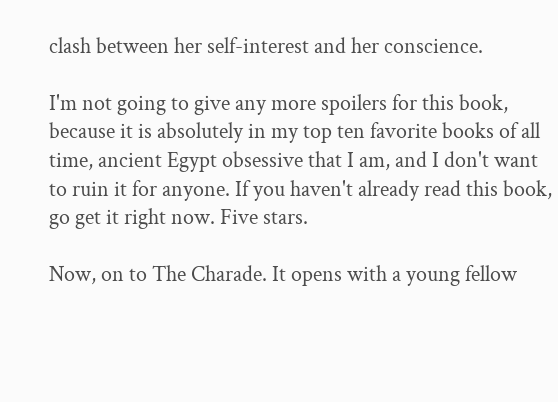clash between her self-interest and her conscience.

I'm not going to give any more spoilers for this book, because it is absolutely in my top ten favorite books of all time, ancient Egypt obsessive that I am, and I don't want to ruin it for anyone. If you haven't already read this book, go get it right now. Five stars.

Now, on to The Charade. It opens with a young fellow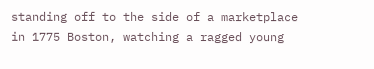standing off to the side of a marketplace in 1775 Boston, watching a ragged young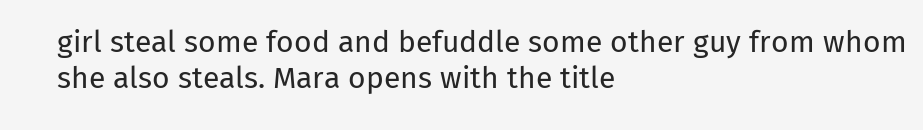girl steal some food and befuddle some other guy from whom she also steals. Mara opens with the title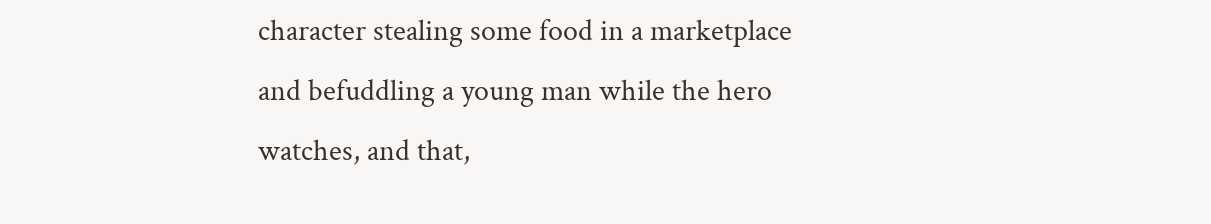character stealing some food in a marketplace and befuddling a young man while the hero watches, and that,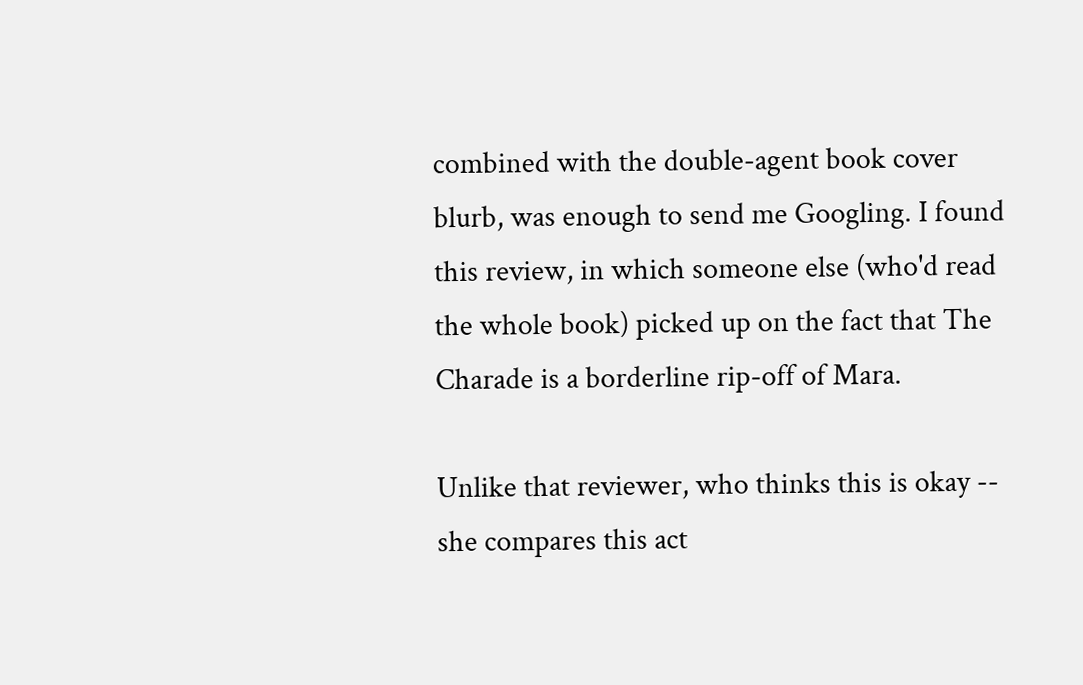combined with the double-agent book cover blurb, was enough to send me Googling. I found this review, in which someone else (who'd read the whole book) picked up on the fact that The Charade is a borderline rip-off of Mara.

Unlike that reviewer, who thinks this is okay -- she compares this act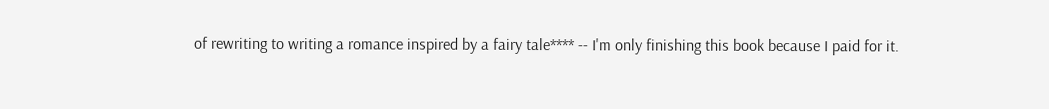of rewriting to writing a romance inspired by a fairy tale**** -- I'm only finishing this book because I paid for it.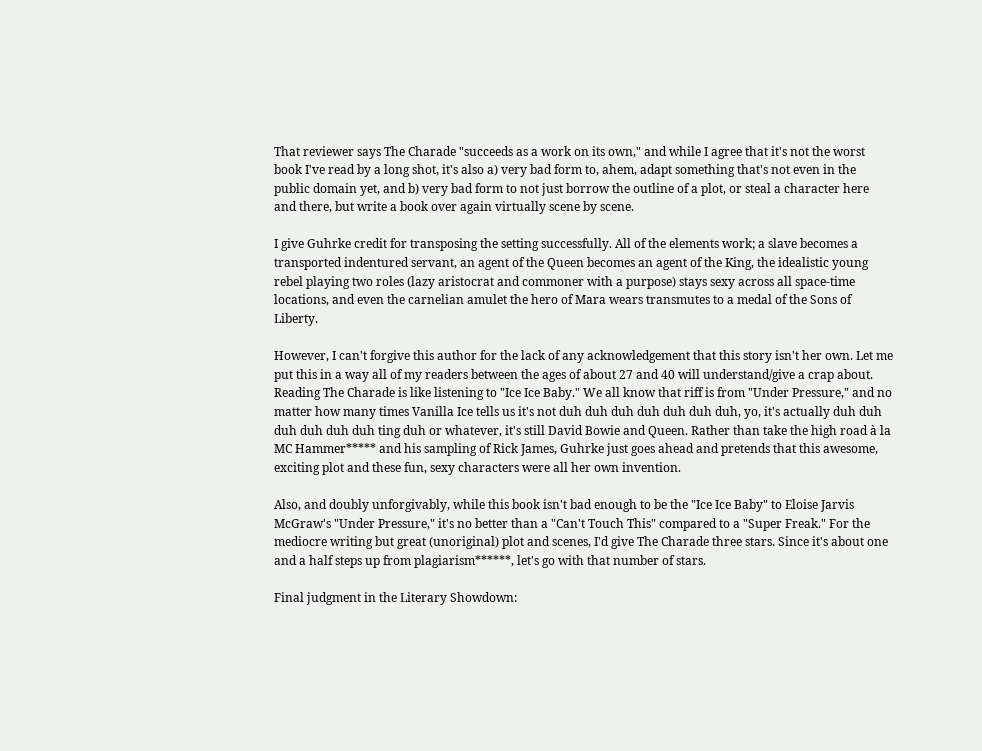That reviewer says The Charade "succeeds as a work on its own," and while I agree that it's not the worst book I've read by a long shot, it's also a) very bad form to, ahem, adapt something that's not even in the public domain yet, and b) very bad form to not just borrow the outline of a plot, or steal a character here and there, but write a book over again virtually scene by scene.

I give Guhrke credit for transposing the setting successfully. All of the elements work; a slave becomes a transported indentured servant, an agent of the Queen becomes an agent of the King, the idealistic young rebel playing two roles (lazy aristocrat and commoner with a purpose) stays sexy across all space-time locations, and even the carnelian amulet the hero of Mara wears transmutes to a medal of the Sons of Liberty.

However, I can't forgive this author for the lack of any acknowledgement that this story isn't her own. Let me put this in a way all of my readers between the ages of about 27 and 40 will understand/give a crap about. Reading The Charade is like listening to "Ice Ice Baby." We all know that riff is from "Under Pressure," and no matter how many times Vanilla Ice tells us it's not duh duh duh duh duh duh duh, yo, it's actually duh duh duh duh duh duh ting duh or whatever, it's still David Bowie and Queen. Rather than take the high road à la MC Hammer***** and his sampling of Rick James, Guhrke just goes ahead and pretends that this awesome, exciting plot and these fun, sexy characters were all her own invention.

Also, and doubly unforgivably, while this book isn't bad enough to be the "Ice Ice Baby" to Eloise Jarvis McGraw's "Under Pressure," it's no better than a "Can't Touch This" compared to a "Super Freak." For the mediocre writing but great (unoriginal) plot and scenes, I'd give The Charade three stars. Since it's about one and a half steps up from plagiarism******, let's go with that number of stars.

Final judgment in the Literary Showdown: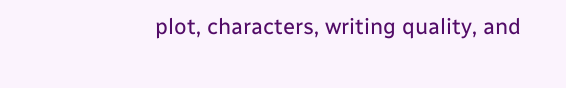plot, characters, writing quality, and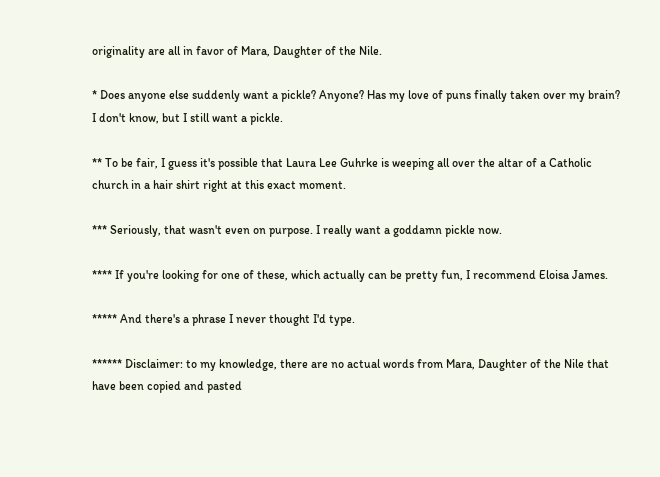originality are all in favor of Mara, Daughter of the Nile.

* Does anyone else suddenly want a pickle? Anyone? Has my love of puns finally taken over my brain? I don't know, but I still want a pickle.

** To be fair, I guess it's possible that Laura Lee Guhrke is weeping all over the altar of a Catholic church in a hair shirt right at this exact moment.

*** Seriously, that wasn't even on purpose. I really want a goddamn pickle now.

**** If you're looking for one of these, which actually can be pretty fun, I recommend Eloisa James.

***** And there's a phrase I never thought I'd type.

****** Disclaimer: to my knowledge, there are no actual words from Mara, Daughter of the Nile that have been copied and pasted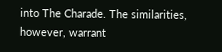into The Charade. The similarities, however, warrant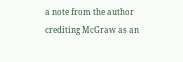a note from the author crediting McGraw as an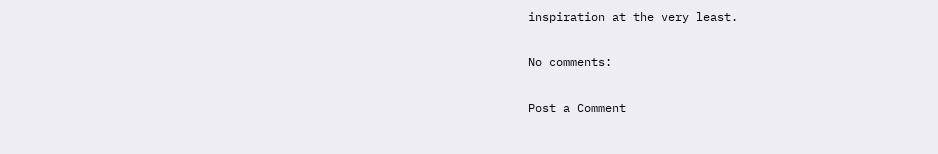inspiration at the very least.

No comments:

Post a Comment